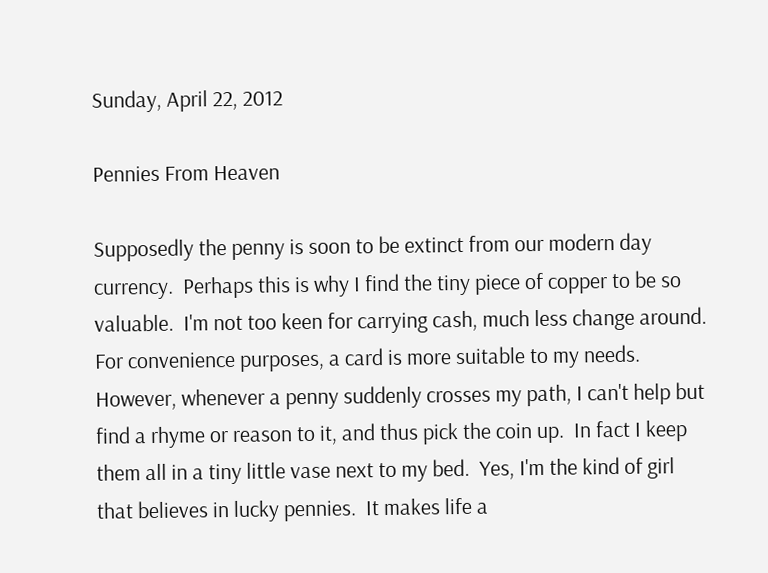Sunday, April 22, 2012

Pennies From Heaven

Supposedly the penny is soon to be extinct from our modern day currency.  Perhaps this is why I find the tiny piece of copper to be so valuable.  I'm not too keen for carrying cash, much less change around.  For convenience purposes, a card is more suitable to my needs.  However, whenever a penny suddenly crosses my path, I can't help but find a rhyme or reason to it, and thus pick the coin up.  In fact I keep them all in a tiny little vase next to my bed.  Yes, I'm the kind of girl that believes in lucky pennies.  It makes life a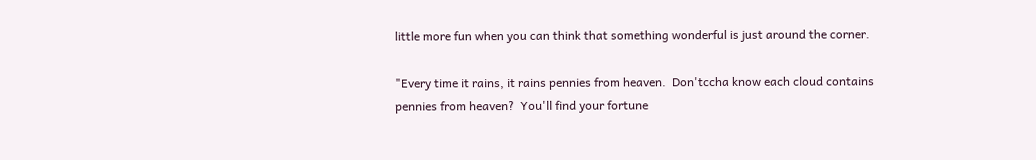little more fun when you can think that something wonderful is just around the corner.

"Every time it rains, it rains pennies from heaven.  Don'tccha know each cloud contains pennies from heaven?  You'll find your fortune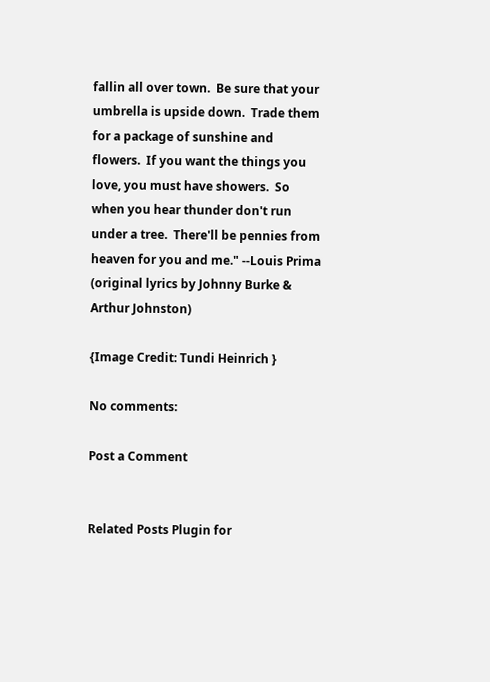fallin all over town.  Be sure that your umbrella is upside down.  Trade them for a package of sunshine and flowers.  If you want the things you love, you must have showers.  So when you hear thunder don't run under a tree.  There'll be pennies from heaven for you and me." --Louis Prima (original lyrics by Johnny Burke & Arthur Johnston)

{Image Credit: Tundi Heinrich }

No comments:

Post a Comment


Related Posts Plugin for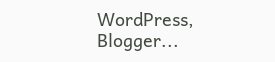WordPress, Blogger...